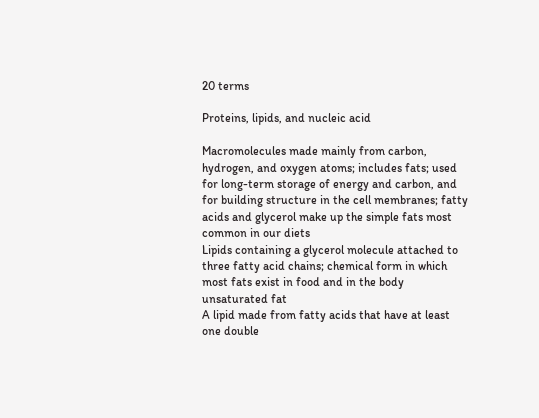20 terms

Proteins, lipids, and nucleic acid

Macromolecules made mainly from carbon, hydrogen, and oxygen atoms; includes fats; used for long-term storage of energy and carbon, and for building structure in the cell membranes; fatty acids and glycerol make up the simple fats most common in our diets
Lipids containing a glycerol molecule attached to three fatty acid chains; chemical form in which most fats exist in food and in the body
unsaturated fat
A lipid made from fatty acids that have at least one double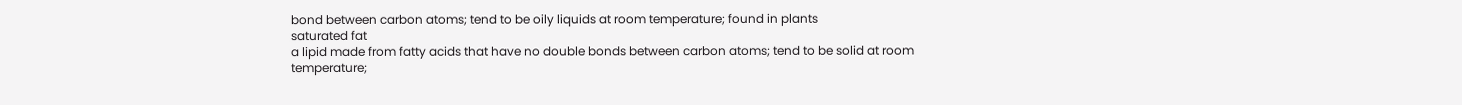bond between carbon atoms; tend to be oily liquids at room temperature; found in plants
saturated fat
a lipid made from fatty acids that have no double bonds between carbon atoms; tend to be solid at room temperature;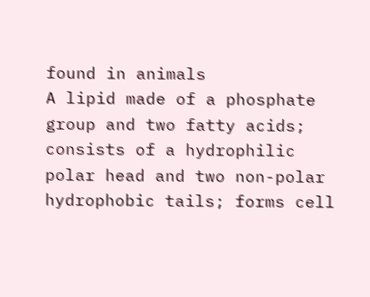found in animals
A lipid made of a phosphate group and two fatty acids; consists of a hydrophilic polar head and two non-polar hydrophobic tails; forms cell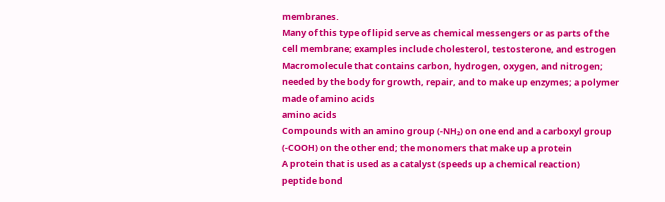membranes.
Many of this type of lipid serve as chemical messengers or as parts of the cell membrane; examples include cholesterol, testosterone, and estrogen
Macromolecule that contains carbon, hydrogen, oxygen, and nitrogen; needed by the body for growth, repair, and to make up enzymes; a polymer made of amino acids
amino acids
Compounds with an amino group (-NH₂) on one end and a carboxyl group (-COOH) on the other end; the monomers that make up a protein
A protein that is used as a catalyst (speeds up a chemical reaction)
peptide bond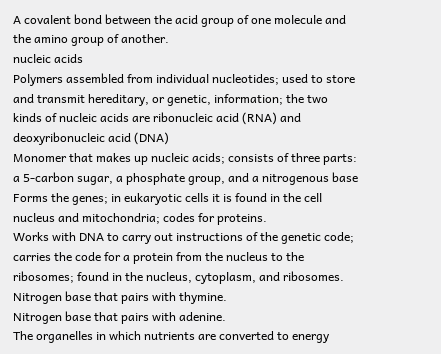A covalent bond between the acid group of one molecule and the amino group of another.
nucleic acids
Polymers assembled from individual nucleotides; used to store and transmit hereditary, or genetic, information; the two kinds of nucleic acids are ribonucleic acid (RNA) and deoxyribonucleic acid (DNA)
Monomer that makes up nucleic acids; consists of three parts: a 5-carbon sugar, a phosphate group, and a nitrogenous base
Forms the genes; in eukaryotic cells it is found in the cell nucleus and mitochondria; codes for proteins.
Works with DNA to carry out instructions of the genetic code; carries the code for a protein from the nucleus to the ribosomes; found in the nucleus, cytoplasm, and ribosomes.
Nitrogen base that pairs with thymine.
Nitrogen base that pairs with adenine.
The organelles in which nutrients are converted to energy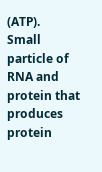(ATP).
Small particle of RNA and protein that produces protein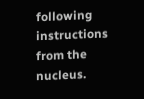following instructions from the nucleus.